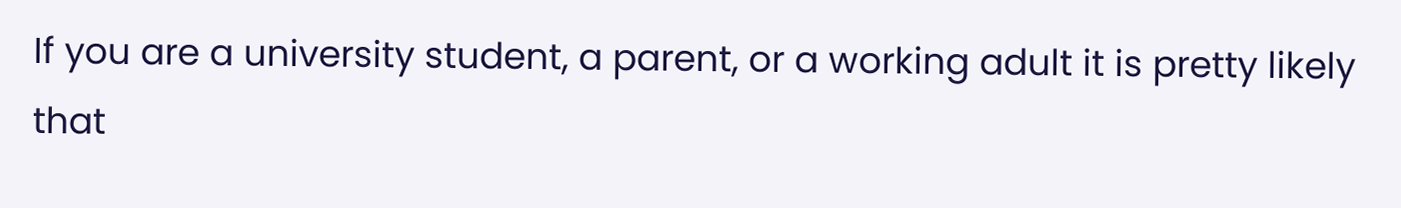If you are a university student, a parent, or a working adult it is pretty likely that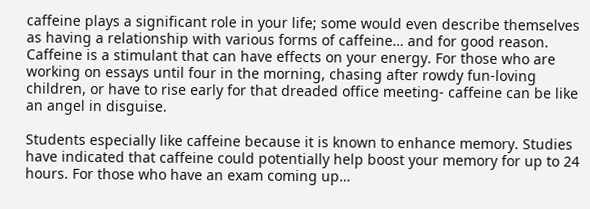caffeine plays a significant role in your life; some would even describe themselves as having a relationship with various forms of caffeine… and for good reason. Caffeine is a stimulant that can have effects on your energy. For those who are working on essays until four in the morning, chasing after rowdy fun-loving children, or have to rise early for that dreaded office meeting- caffeine can be like an angel in disguise.

Students especially like caffeine because it is known to enhance memory. Studies have indicated that caffeine could potentially help boost your memory for up to 24 hours. For those who have an exam coming up…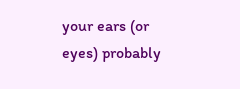your ears (or eyes) probably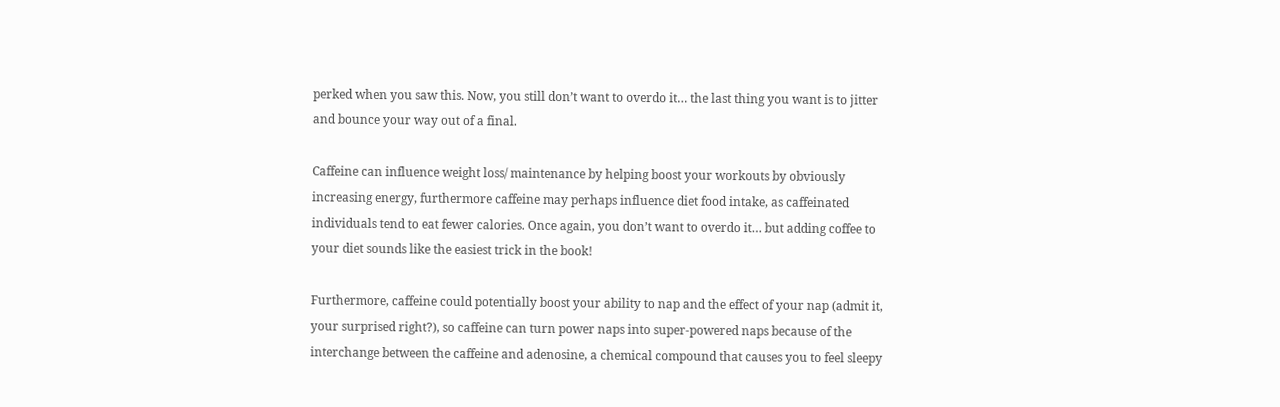perked when you saw this. Now, you still don’t want to overdo it… the last thing you want is to jitter and bounce your way out of a final.

Caffeine can influence weight loss/ maintenance by helping boost your workouts by obviously increasing energy, furthermore caffeine may perhaps influence diet food intake, as caffeinated individuals tend to eat fewer calories. Once again, you don’t want to overdo it… but adding coffee to your diet sounds like the easiest trick in the book!

Furthermore, caffeine could potentially boost your ability to nap and the effect of your nap (admit it, your surprised right?), so caffeine can turn power naps into super-powered naps because of the interchange between the caffeine and adenosine, a chemical compound that causes you to feel sleepy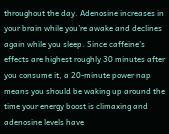throughout the day. Adenosine increases in your brain while you’re awake and declines again while you sleep. Since caffeine’s effects are highest roughly 30 minutes after you consume it, a 20-minute power nap means you should be waking up around the time your energy boost is climaxing and adenosine levels have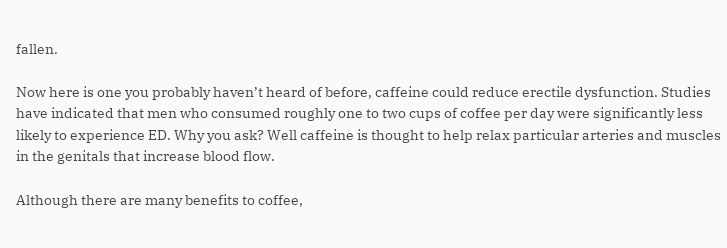fallen.

Now here is one you probably haven’t heard of before, caffeine could reduce erectile dysfunction. Studies have indicated that men who consumed roughly one to two cups of coffee per day were significantly less likely to experience ED. Why you ask? Well caffeine is thought to help relax particular arteries and muscles in the genitals that increase blood flow.

Although there are many benefits to coffee,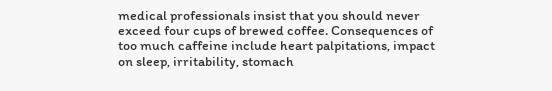medical professionals insist that you should never exceed four cups of brewed coffee. Consequences of too much caffeine include heart palpitations, impact on sleep, irritability, stomach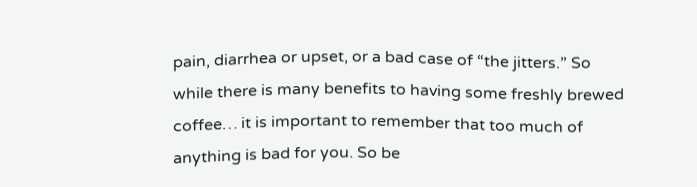pain, diarrhea or upset, or a bad case of “the jitters.” So while there is many benefits to having some freshly brewed coffee… it is important to remember that too much of anything is bad for you. So be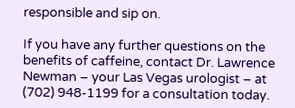responsible and sip on.

If you have any further questions on the benefits of caffeine, contact Dr. Lawrence Newman – your Las Vegas urologist – at (702) 948-1199 for a consultation today.